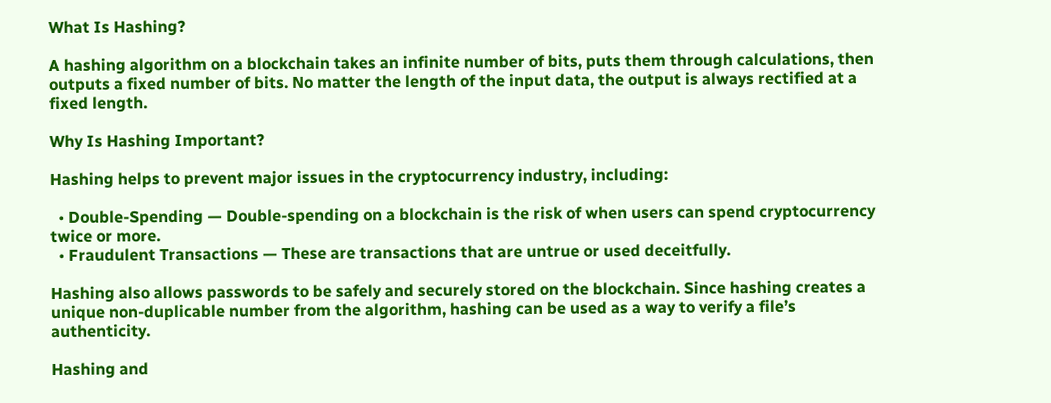What Is Hashing?

A hashing algorithm on a blockchain takes an infinite number of bits, puts them through calculations, then outputs a fixed number of bits. No matter the length of the input data, the output is always rectified at a fixed length.

Why Is Hashing Important?

Hashing helps to prevent major issues in the cryptocurrency industry, including:

  • Double-Spending — Double-spending on a blockchain is the risk of when users can spend cryptocurrency twice or more.
  • Fraudulent Transactions — These are transactions that are untrue or used deceitfully.

Hashing also allows passwords to be safely and securely stored on the blockchain. Since hashing creates a unique non-duplicable number from the algorithm, hashing can be used as a way to verify a file’s authenticity.

Hashing and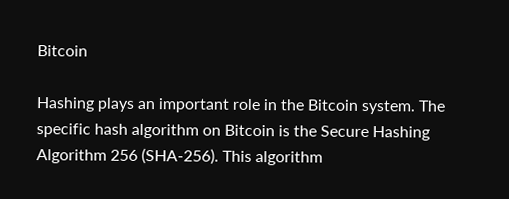Bitcoin

Hashing plays an important role in the Bitcoin system. The specific hash algorithm on Bitcoin is the Secure Hashing Algorithm 256 (SHA-256). This algorithm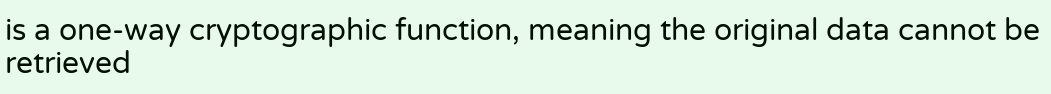is a one-way cryptographic function, meaning the original data cannot be retrieved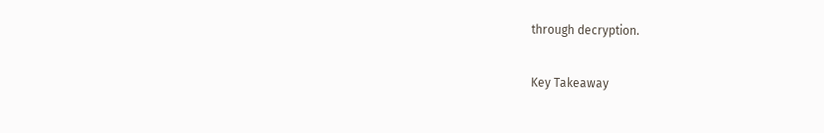through decryption.

Key Takeaway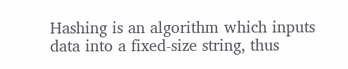Hashing is an algorithm which inputs data into a fixed-size string, thus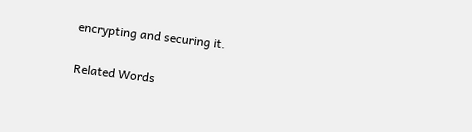encrypting and securing it.

Related Words